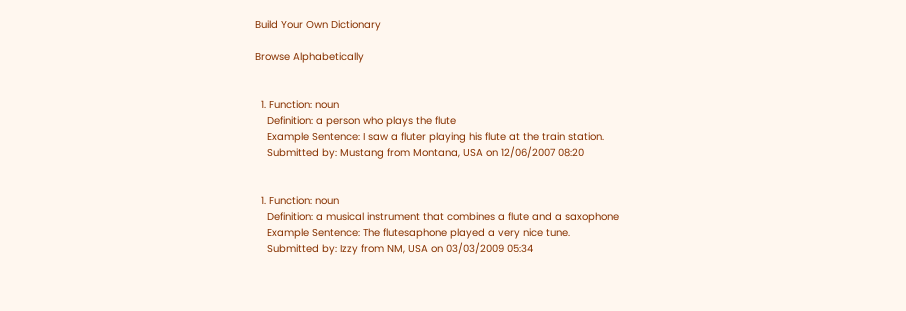Build Your Own Dictionary

Browse Alphabetically


  1. Function: noun
    Definition: a person who plays the flute
    Example Sentence: I saw a fluter playing his flute at the train station.
    Submitted by: Mustang from Montana, USA on 12/06/2007 08:20


  1. Function: noun
    Definition: a musical instrument that combines a flute and a saxophone
    Example Sentence: The flutesaphone played a very nice tune.
    Submitted by: Izzy from NM, USA on 03/03/2009 05:34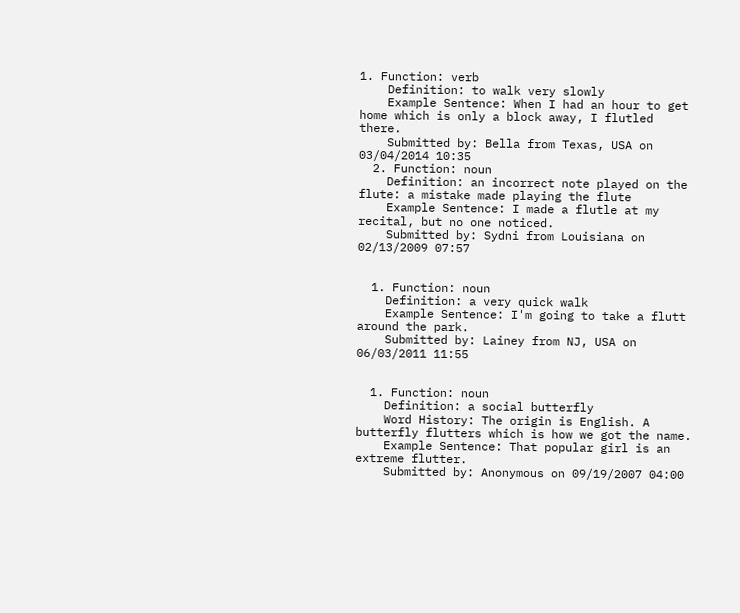1. Function: verb
    Definition: to walk very slowly
    Example Sentence: When I had an hour to get home which is only a block away, I flutled there.
    Submitted by: Bella from Texas, USA on 03/04/2014 10:35
  2. Function: noun
    Definition: an incorrect note played on the flute: a mistake made playing the flute
    Example Sentence: I made a flutle at my recital, but no one noticed.
    Submitted by: Sydni from Louisiana on 02/13/2009 07:57


  1. Function: noun
    Definition: a very quick walk
    Example Sentence: I'm going to take a flutt around the park.
    Submitted by: Lainey from NJ, USA on 06/03/2011 11:55


  1. Function: noun
    Definition: a social butterfly
    Word History: The origin is English. A butterfly flutters which is how we got the name.
    Example Sentence: That popular girl is an extreme flutter.
    Submitted by: Anonymous on 09/19/2007 04:00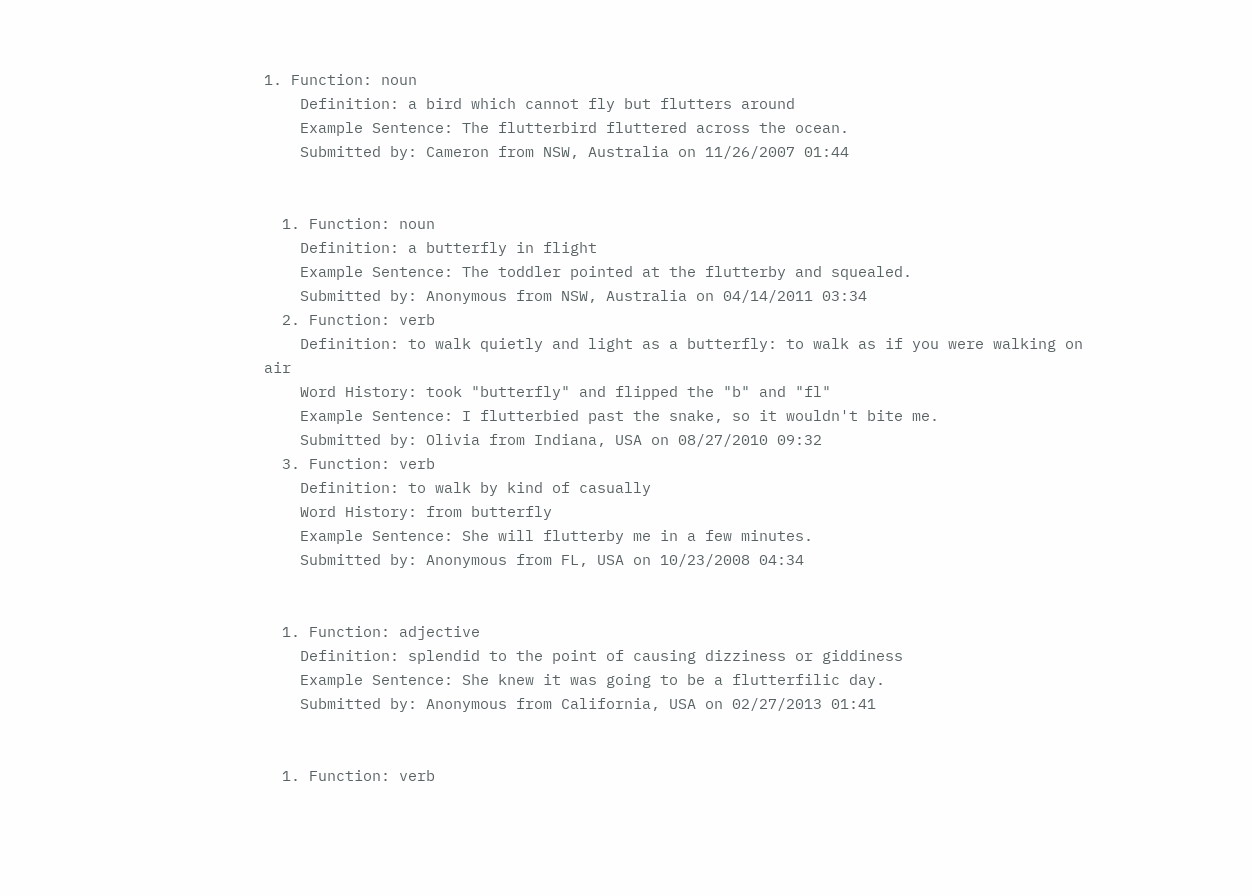1. Function: noun
    Definition: a bird which cannot fly but flutters around
    Example Sentence: The flutterbird fluttered across the ocean.
    Submitted by: Cameron from NSW, Australia on 11/26/2007 01:44


  1. Function: noun
    Definition: a butterfly in flight
    Example Sentence: The toddler pointed at the flutterby and squealed.
    Submitted by: Anonymous from NSW, Australia on 04/14/2011 03:34
  2. Function: verb
    Definition: to walk quietly and light as a butterfly: to walk as if you were walking on air
    Word History: took "butterfly" and flipped the "b" and "fl"
    Example Sentence: I flutterbied past the snake, so it wouldn't bite me.
    Submitted by: Olivia from Indiana, USA on 08/27/2010 09:32
  3. Function: verb
    Definition: to walk by kind of casually
    Word History: from butterfly
    Example Sentence: She will flutterby me in a few minutes.
    Submitted by: Anonymous from FL, USA on 10/23/2008 04:34


  1. Function: adjective
    Definition: splendid to the point of causing dizziness or giddiness
    Example Sentence: She knew it was going to be a flutterfilic day.
    Submitted by: Anonymous from California, USA on 02/27/2013 01:41


  1. Function: verb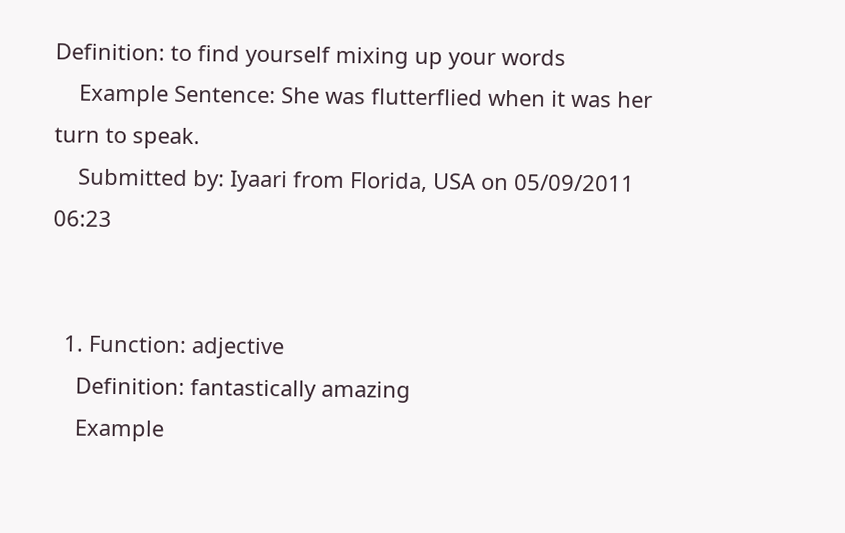Definition: to find yourself mixing up your words
    Example Sentence: She was flutterflied when it was her turn to speak.
    Submitted by: Iyaari from Florida, USA on 05/09/2011 06:23


  1. Function: adjective
    Definition: fantastically amazing
    Example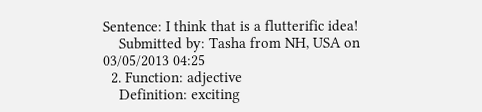Sentence: I think that is a flutterific idea!
    Submitted by: Tasha from NH, USA on 03/05/2013 04:25
  2. Function: adjective
    Definition: exciting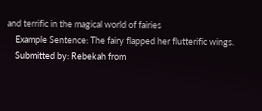and terrific in the magical world of fairies
    Example Sentence: The fairy flapped her flutterific wings.
    Submitted by: Rebekah from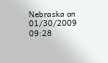Nebraska on 01/30/2009 09:28